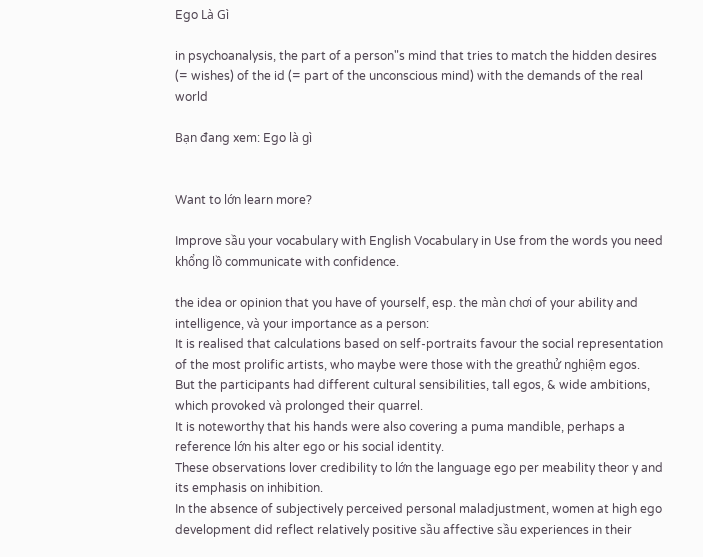Ego Là Gì

in psychoanalysis, the part of a person"s mind that tries to match the hidden desires (= wishes) of the id (= part of the unconscious mind) with the demands of the real world

Bạn đang xem: Ego là gì


Want to lớn learn more?

Improve sầu your vocabulary with English Vocabulary in Use from the words you need khổng lồ communicate with confidence.

the idea or opinion that you have of yourself, esp. the màn chơi of your ability and intelligence, và your importance as a person:
It is realised that calculations based on self-portraits favour the social representation of the most prolific artists, who maybe were those with the greathử nghiệm egos.
But the participants had different cultural sensibilities, tall egos, & wide ambitions, which provoked và prolonged their quarrel.
It is noteworthy that his hands were also covering a puma mandible, perhaps a reference lớn his alter ego or his social identity.
These observations lover credibility to lớn the language ego per meability theor y and its emphasis on inhibition.
In the absence of subjectively perceived personal maladjustment, women at high ego development did reflect relatively positive sầu affective sầu experiences in their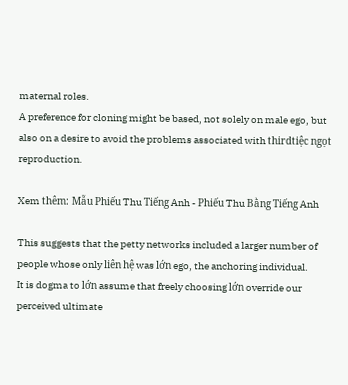maternal roles.
A preference for cloning might be based, not solely on male ego, but also on a desire to avoid the problems associated with thirdtiệc ngọt reproduction.

Xem thêm: Mẫu Phiếu Thu Tiếng Anh - Phiếu Thu Bằng Tiếng Anh

This suggests that the petty networks included a larger number of people whose only liên hệ was lớn ego, the anchoring individual.
It is dogma to lớn assume that freely choosing lớn override our perceived ultimate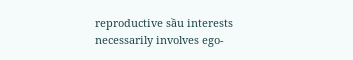reproductive sầu interests necessarily involves ego-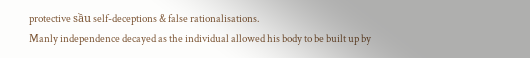protective sầu self-deceptions & false rationalisations.
Manly independence decayed as the individual allowed his body to be built up by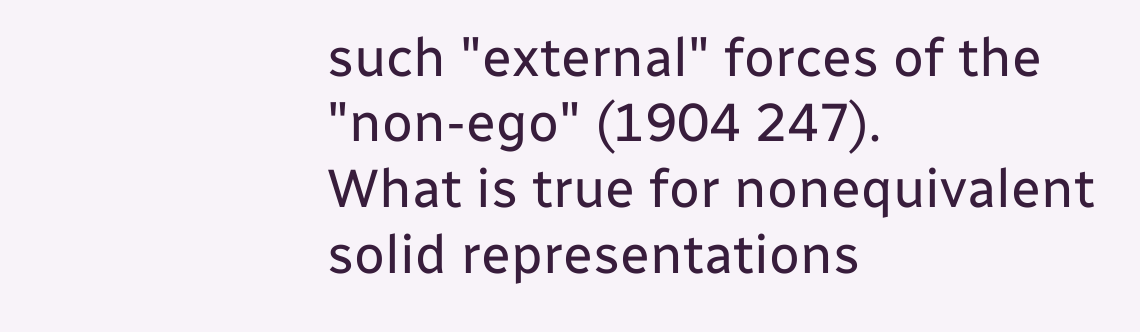such "external" forces of the "non-ego" (1904 247).
What is true for nonequivalent solid representations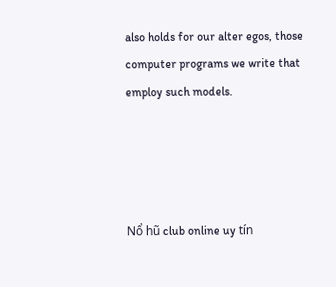also holds for our alter egos, those computer programs we write that employ such models.




Nổ hũ club online uy tín